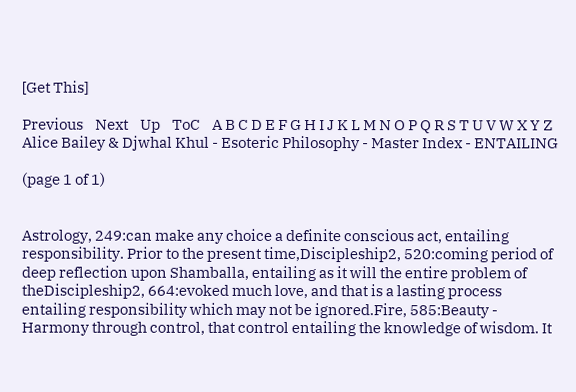[Get This]

Previous    Next    Up    ToC    A B C D E F G H I J K L M N O P Q R S T U V W X Y Z
Alice Bailey & Djwhal Khul - Esoteric Philosophy - Master Index - ENTAILING

(page 1 of 1)


Astrology, 249:can make any choice a definite conscious act, entailing responsibility. Prior to the present time,Discipleship2, 520:coming period of deep reflection upon Shamballa, entailing as it will the entire problem of theDiscipleship2, 664:evoked much love, and that is a lasting process entailing responsibility which may not be ignored.Fire, 585:Beauty - Harmony through control, that control entailing the knowledge of wisdom. It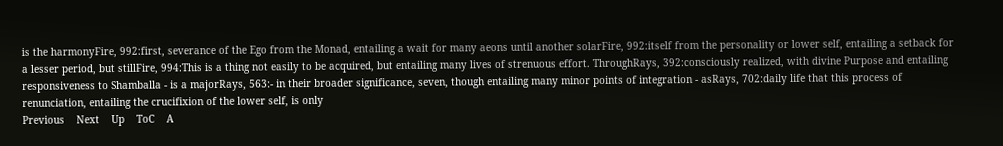is the harmonyFire, 992:first, severance of the Ego from the Monad, entailing a wait for many aeons until another solarFire, 992:itself from the personality or lower self, entailing a setback for a lesser period, but stillFire, 994:This is a thing not easily to be acquired, but entailing many lives of strenuous effort. ThroughRays, 392:consciously realized, with divine Purpose and entailing responsiveness to Shamballa - is a majorRays, 563:- in their broader significance, seven, though entailing many minor points of integration - asRays, 702:daily life that this process of renunciation, entailing the crucifixion of the lower self, is only
Previous    Next    Up    ToC    A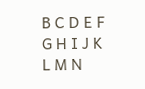B C D E F G H I J K L M N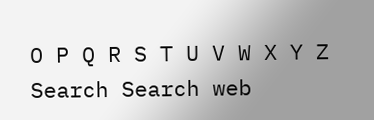O P Q R S T U V W X Y Z
Search Search web